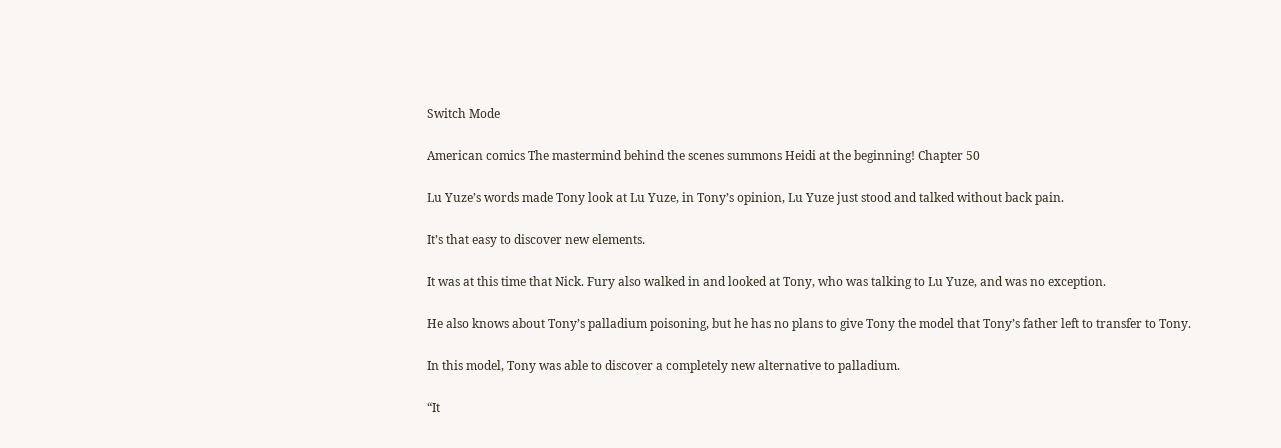Switch Mode

American comics The mastermind behind the scenes summons Heidi at the beginning! Chapter 50

Lu Yuze’s words made Tony look at Lu Yuze, in Tony’s opinion, Lu Yuze just stood and talked without back pain.

It’s that easy to discover new elements.

It was at this time that Nick. Fury also walked in and looked at Tony, who was talking to Lu Yuze, and was no exception.

He also knows about Tony’s palladium poisoning, but he has no plans to give Tony the model that Tony’s father left to transfer to Tony.

In this model, Tony was able to discover a completely new alternative to palladium.

“It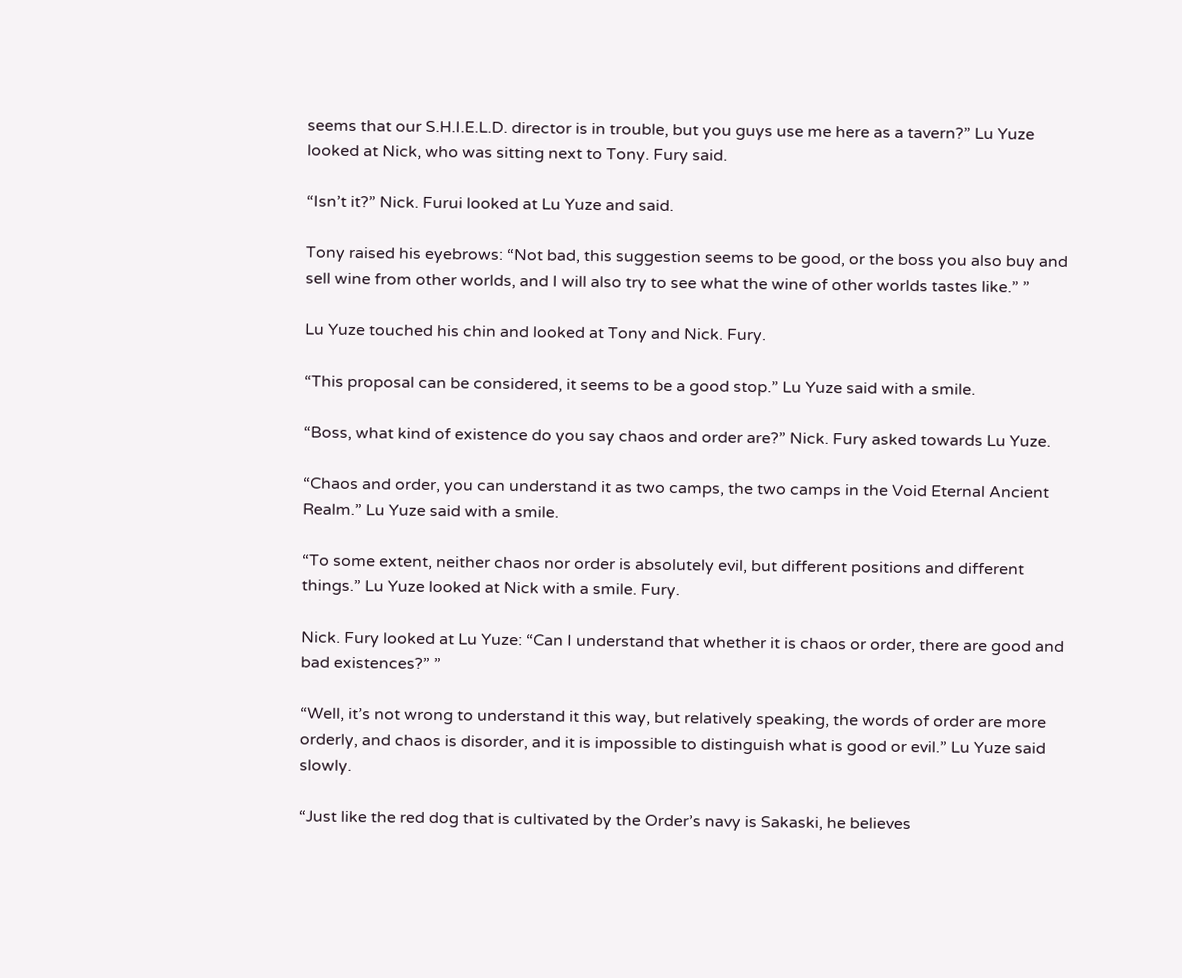seems that our S.H.I.E.L.D. director is in trouble, but you guys use me here as a tavern?” Lu Yuze looked at Nick, who was sitting next to Tony. Fury said.

“Isn’t it?” Nick. Furui looked at Lu Yuze and said.

Tony raised his eyebrows: “Not bad, this suggestion seems to be good, or the boss you also buy and sell wine from other worlds, and I will also try to see what the wine of other worlds tastes like.” ”

Lu Yuze touched his chin and looked at Tony and Nick. Fury.

“This proposal can be considered, it seems to be a good stop.” Lu Yuze said with a smile.

“Boss, what kind of existence do you say chaos and order are?” Nick. Fury asked towards Lu Yuze.

“Chaos and order, you can understand it as two camps, the two camps in the Void Eternal Ancient Realm.” Lu Yuze said with a smile.

“To some extent, neither chaos nor order is absolutely evil, but different positions and different things.” Lu Yuze looked at Nick with a smile. Fury.

Nick. Fury looked at Lu Yuze: “Can I understand that whether it is chaos or order, there are good and bad existences?” ”

“Well, it’s not wrong to understand it this way, but relatively speaking, the words of order are more orderly, and chaos is disorder, and it is impossible to distinguish what is good or evil.” Lu Yuze said slowly.

“Just like the red dog that is cultivated by the Order’s navy is Sakaski, he believes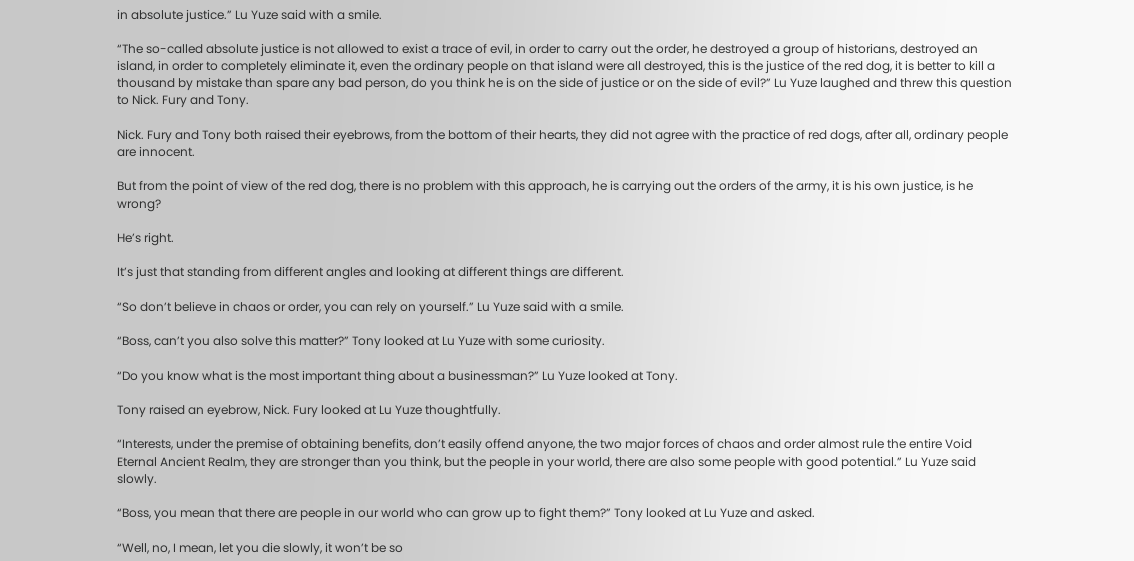in absolute justice.” Lu Yuze said with a smile.

“The so-called absolute justice is not allowed to exist a trace of evil, in order to carry out the order, he destroyed a group of historians, destroyed an island, in order to completely eliminate it, even the ordinary people on that island were all destroyed, this is the justice of the red dog, it is better to kill a thousand by mistake than spare any bad person, do you think he is on the side of justice or on the side of evil?” Lu Yuze laughed and threw this question to Nick. Fury and Tony.

Nick. Fury and Tony both raised their eyebrows, from the bottom of their hearts, they did not agree with the practice of red dogs, after all, ordinary people are innocent.

But from the point of view of the red dog, there is no problem with this approach, he is carrying out the orders of the army, it is his own justice, is he wrong?

He’s right.

It’s just that standing from different angles and looking at different things are different.

“So don’t believe in chaos or order, you can rely on yourself.” Lu Yuze said with a smile.

“Boss, can’t you also solve this matter?” Tony looked at Lu Yuze with some curiosity.

“Do you know what is the most important thing about a businessman?” Lu Yuze looked at Tony.

Tony raised an eyebrow, Nick. Fury looked at Lu Yuze thoughtfully.

“Interests, under the premise of obtaining benefits, don’t easily offend anyone, the two major forces of chaos and order almost rule the entire Void Eternal Ancient Realm, they are stronger than you think, but the people in your world, there are also some people with good potential.” Lu Yuze said slowly.

“Boss, you mean that there are people in our world who can grow up to fight them?” Tony looked at Lu Yuze and asked.

“Well, no, I mean, let you die slowly, it won’t be so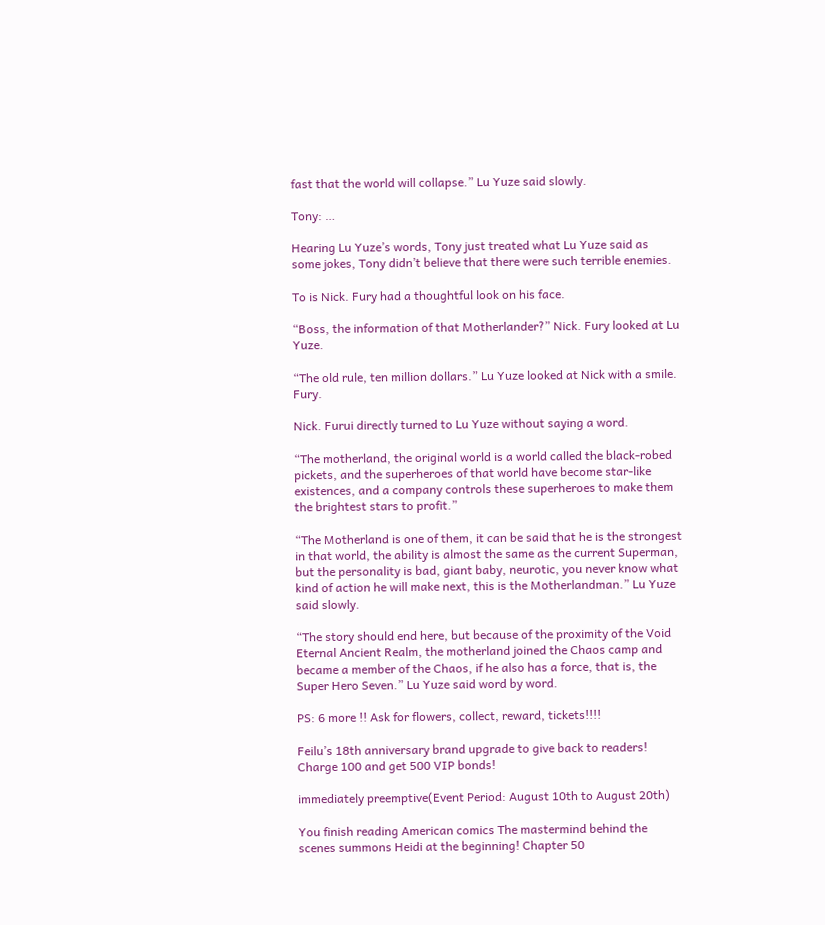fast that the world will collapse.” Lu Yuze said slowly.

Tony: …

Hearing Lu Yuze’s words, Tony just treated what Lu Yuze said as some jokes, Tony didn’t believe that there were such terrible enemies.

To is Nick. Fury had a thoughtful look on his face.

“Boss, the information of that Motherlander?” Nick. Fury looked at Lu Yuze.

“The old rule, ten million dollars.” Lu Yuze looked at Nick with a smile. Fury.

Nick. Furui directly turned to Lu Yuze without saying a word.

“The motherland, the original world is a world called the black-robed pickets, and the superheroes of that world have become star-like existences, and a company controls these superheroes to make them the brightest stars to profit.”

“The Motherland is one of them, it can be said that he is the strongest in that world, the ability is almost the same as the current Superman, but the personality is bad, giant baby, neurotic, you never know what kind of action he will make next, this is the Motherlandman.” Lu Yuze said slowly.

“The story should end here, but because of the proximity of the Void Eternal Ancient Realm, the motherland joined the Chaos camp and became a member of the Chaos, if he also has a force, that is, the Super Hero Seven.” Lu Yuze said word by word.

PS: 6 more !! Ask for flowers, collect, reward, tickets!!!!

Feilu’s 18th anniversary brand upgrade to give back to readers! Charge 100 and get 500 VIP bonds!

immediately preemptive(Event Period: August 10th to August 20th)

You finish reading American comics The mastermind behind the scenes summons Heidi at the beginning! Chapter 50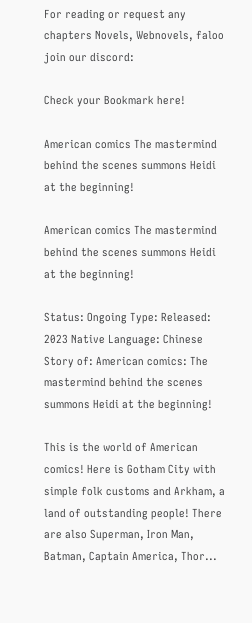For reading or request any chapters Novels, Webnovels, faloo join our discord:

Check your Bookmark here!

American comics The mastermind behind the scenes summons Heidi at the beginning!

American comics The mastermind behind the scenes summons Heidi at the beginning!

Status: Ongoing Type: Released: 2023 Native Language: Chinese
Story of: American comics: The mastermind behind the scenes summons Heidi at the beginning!

This is the world of American comics! Here is Gotham City with simple folk customs and Arkham, a land of outstanding people! There are also Superman, Iron Man, Batman, Captain America, Thor...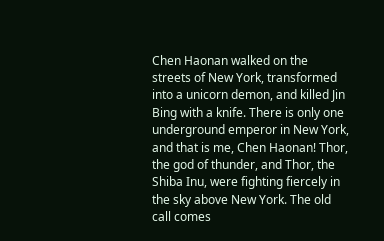Chen Haonan walked on the streets of New York, transformed into a unicorn demon, and killed Jin Bing with a knife. There is only one underground emperor in New York, and that is me, Chen Haonan! Thor, the god of thunder, and Thor, the Shiba Inu, were fighting fiercely in the sky above New York. The old call comes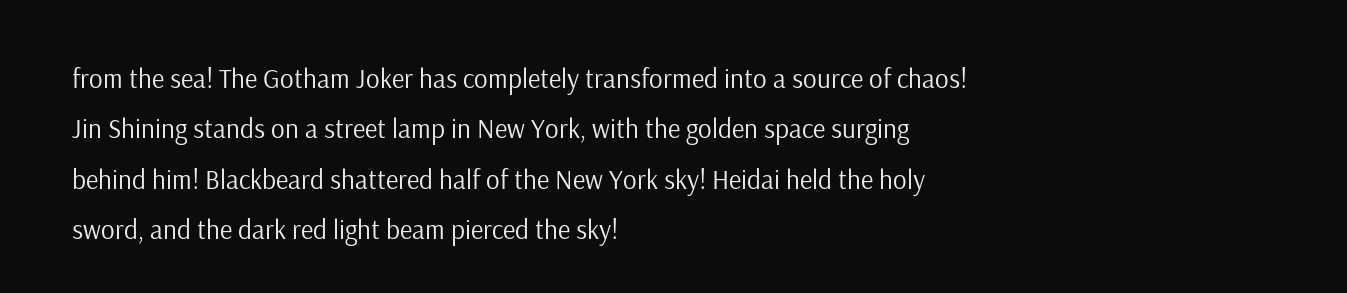from the sea! The Gotham Joker has completely transformed into a source of chaos! Jin Shining stands on a street lamp in New York, with the golden space surging behind him! Blackbeard shattered half of the New York sky! Heidai held the holy sword, and the dark red light beam pierced the sky!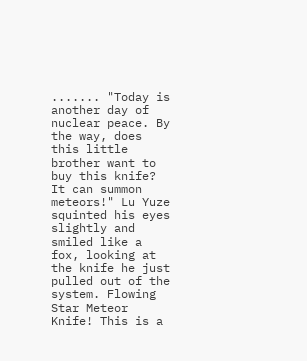....... "Today is another day of nuclear peace. By the way, does this little brother want to buy this knife? It can summon meteors!" Lu Yuze squinted his eyes slightly and smiled like a fox, looking at the knife he just pulled out of the system. Flowing Star Meteor Knife! This is a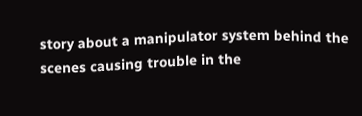story about a manipulator system behind the scenes causing trouble in the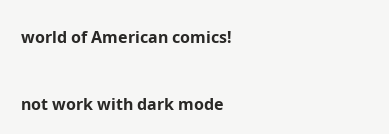world of American comics!


not work with dark mode